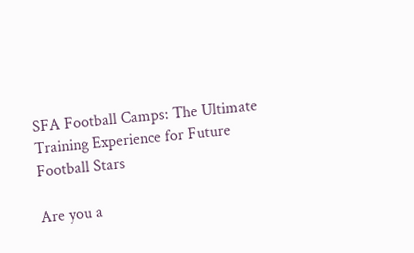SFA Football Camps: The Ultimate Training Experience for Future Football Stars

Are you a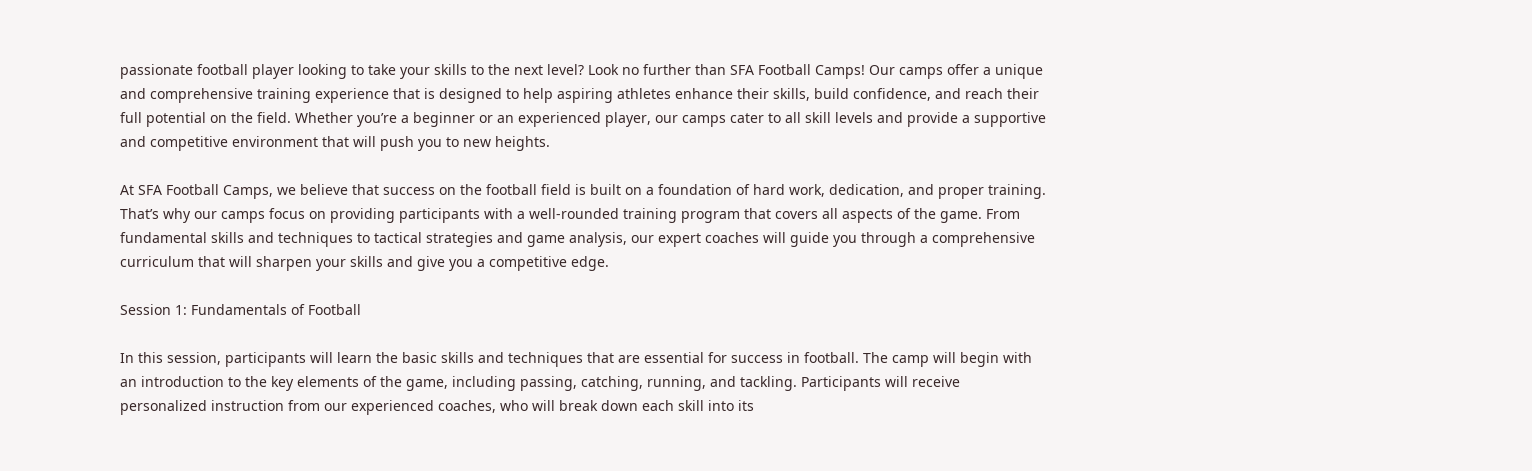passionate football player looking to take your skills to the next level? Look no further than SFA Football Camps! Our camps offer a unique and comprehensive training experience that is designed to help aspiring athletes enhance their skills, build confidence, and reach their full potential on the field. Whether you’re a beginner or an experienced player, our camps cater to all skill levels and provide a supportive and competitive environment that will push you to new heights.

At SFA Football Camps, we believe that success on the football field is built on a foundation of hard work, dedication, and proper training. That’s why our camps focus on providing participants with a well-rounded training program that covers all aspects of the game. From fundamental skills and techniques to tactical strategies and game analysis, our expert coaches will guide you through a comprehensive curriculum that will sharpen your skills and give you a competitive edge.

Session 1: Fundamentals of Football

In this session, participants will learn the basic skills and techniques that are essential for success in football. The camp will begin with an introduction to the key elements of the game, including passing, catching, running, and tackling. Participants will receive personalized instruction from our experienced coaches, who will break down each skill into its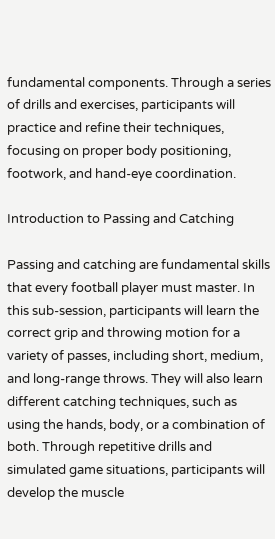fundamental components. Through a series of drills and exercises, participants will practice and refine their techniques, focusing on proper body positioning, footwork, and hand-eye coordination.

Introduction to Passing and Catching

Passing and catching are fundamental skills that every football player must master. In this sub-session, participants will learn the correct grip and throwing motion for a variety of passes, including short, medium, and long-range throws. They will also learn different catching techniques, such as using the hands, body, or a combination of both. Through repetitive drills and simulated game situations, participants will develop the muscle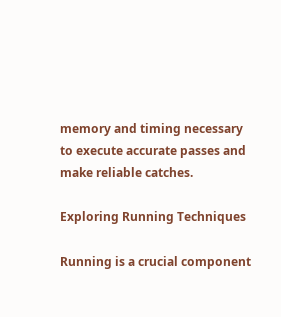memory and timing necessary to execute accurate passes and make reliable catches.

Exploring Running Techniques

Running is a crucial component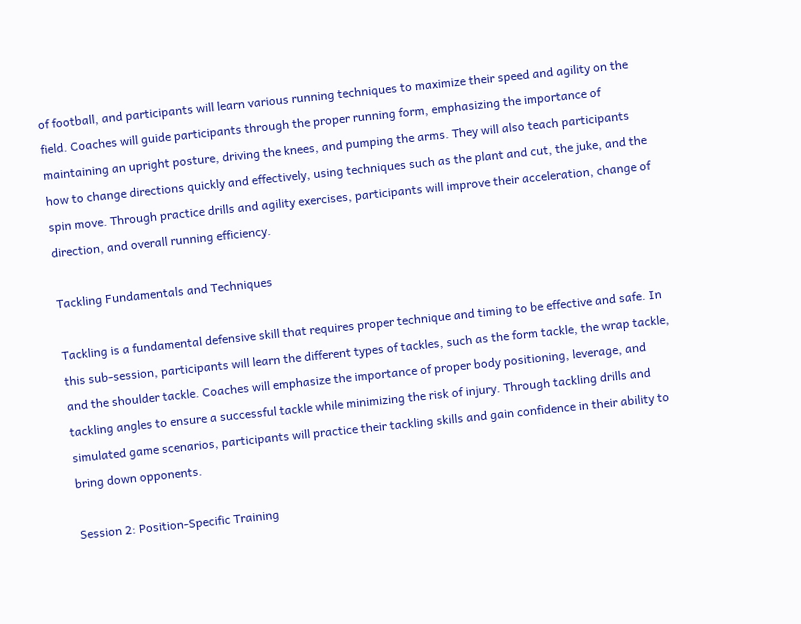of football, and participants will learn various running techniques to maximize their speed and agility on the field. Coaches will guide participants through the proper running form, emphasizing the importance of maintaining an upright posture, driving the knees, and pumping the arms. They will also teach participants how to change directions quickly and effectively, using techniques such as the plant and cut, the juke, and the spin move. Through practice drills and agility exercises, participants will improve their acceleration, change of direction, and overall running efficiency.

Tackling Fundamentals and Techniques

Tackling is a fundamental defensive skill that requires proper technique and timing to be effective and safe. In this sub-session, participants will learn the different types of tackles, such as the form tackle, the wrap tackle, and the shoulder tackle. Coaches will emphasize the importance of proper body positioning, leverage, and tackling angles to ensure a successful tackle while minimizing the risk of injury. Through tackling drills and simulated game scenarios, participants will practice their tackling skills and gain confidence in their ability to bring down opponents.

Session 2: Position-Specific Training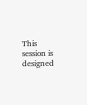This session is designed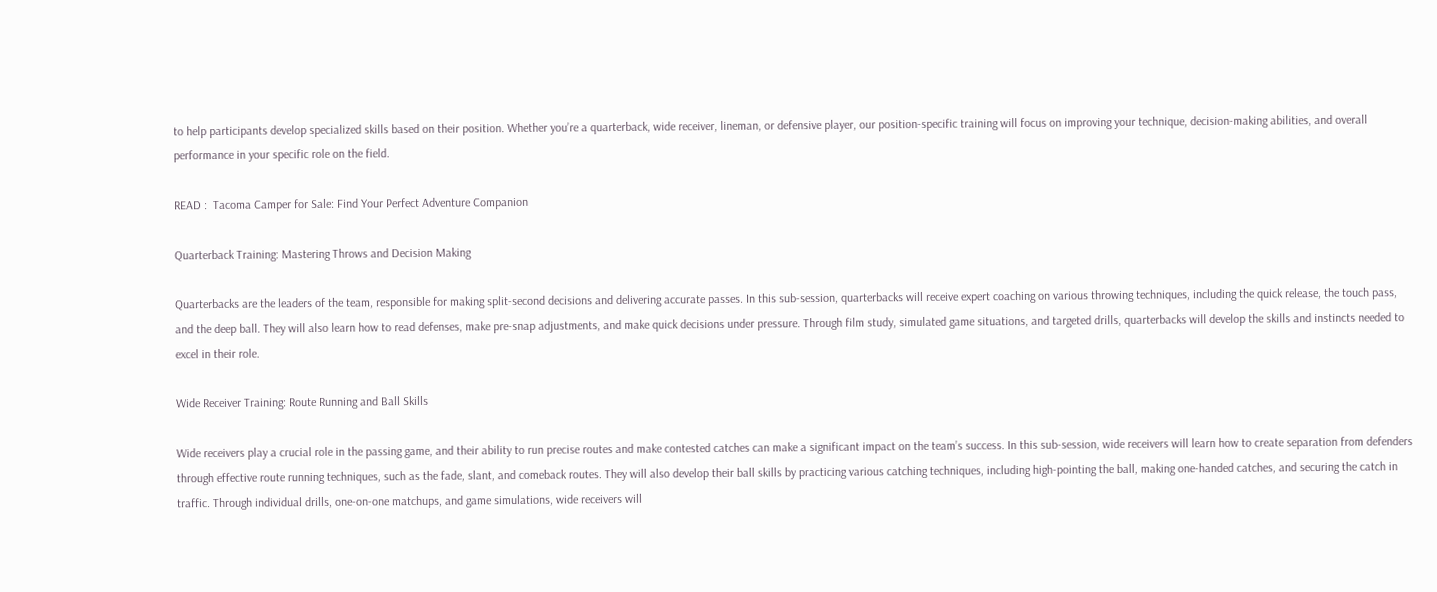to help participants develop specialized skills based on their position. Whether you’re a quarterback, wide receiver, lineman, or defensive player, our position-specific training will focus on improving your technique, decision-making abilities, and overall performance in your specific role on the field.

READ :  Tacoma Camper for Sale: Find Your Perfect Adventure Companion

Quarterback Training: Mastering Throws and Decision Making

Quarterbacks are the leaders of the team, responsible for making split-second decisions and delivering accurate passes. In this sub-session, quarterbacks will receive expert coaching on various throwing techniques, including the quick release, the touch pass, and the deep ball. They will also learn how to read defenses, make pre-snap adjustments, and make quick decisions under pressure. Through film study, simulated game situations, and targeted drills, quarterbacks will develop the skills and instincts needed to excel in their role.

Wide Receiver Training: Route Running and Ball Skills

Wide receivers play a crucial role in the passing game, and their ability to run precise routes and make contested catches can make a significant impact on the team’s success. In this sub-session, wide receivers will learn how to create separation from defenders through effective route running techniques, such as the fade, slant, and comeback routes. They will also develop their ball skills by practicing various catching techniques, including high-pointing the ball, making one-handed catches, and securing the catch in traffic. Through individual drills, one-on-one matchups, and game simulations, wide receivers will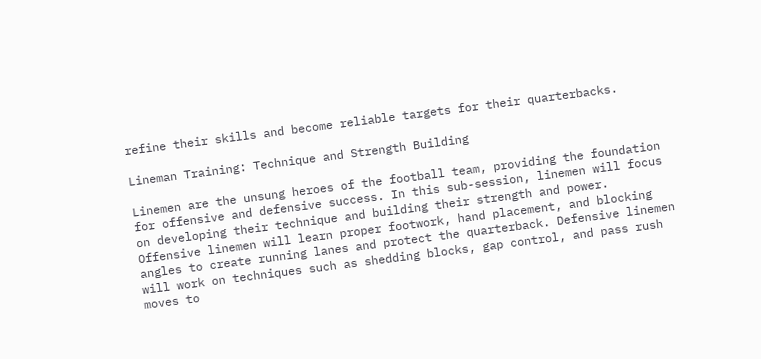refine their skills and become reliable targets for their quarterbacks.

Lineman Training: Technique and Strength Building

Linemen are the unsung heroes of the football team, providing the foundation for offensive and defensive success. In this sub-session, linemen will focus on developing their technique and building their strength and power. Offensive linemen will learn proper footwork, hand placement, and blocking angles to create running lanes and protect the quarterback. Defensive linemen will work on techniques such as shedding blocks, gap control, and pass rush moves to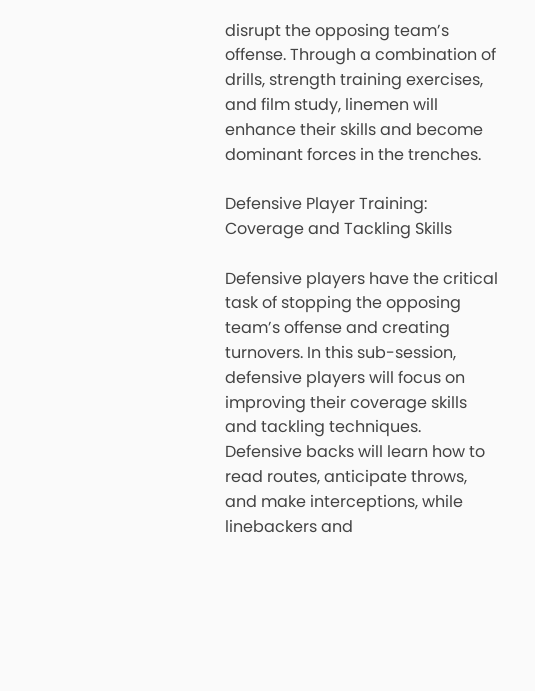disrupt the opposing team’s offense. Through a combination of drills, strength training exercises, and film study, linemen will enhance their skills and become dominant forces in the trenches.

Defensive Player Training: Coverage and Tackling Skills

Defensive players have the critical task of stopping the opposing team’s offense and creating turnovers. In this sub-session, defensive players will focus on improving their coverage skills and tackling techniques. Defensive backs will learn how to read routes, anticipate throws, and make interceptions, while linebackers and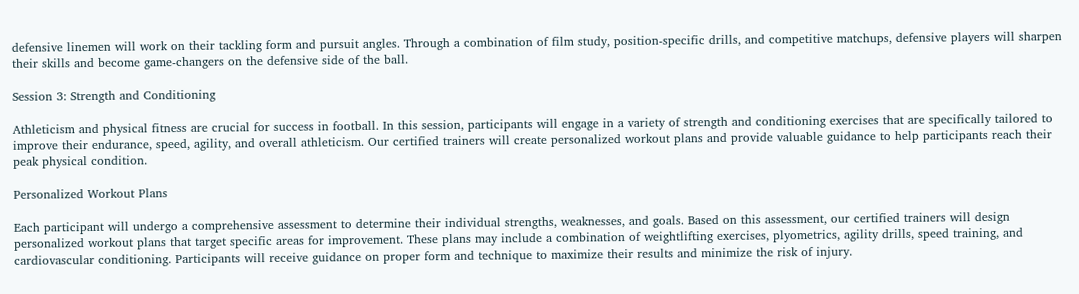defensive linemen will work on their tackling form and pursuit angles. Through a combination of film study, position-specific drills, and competitive matchups, defensive players will sharpen their skills and become game-changers on the defensive side of the ball.

Session 3: Strength and Conditioning

Athleticism and physical fitness are crucial for success in football. In this session, participants will engage in a variety of strength and conditioning exercises that are specifically tailored to improve their endurance, speed, agility, and overall athleticism. Our certified trainers will create personalized workout plans and provide valuable guidance to help participants reach their peak physical condition.

Personalized Workout Plans

Each participant will undergo a comprehensive assessment to determine their individual strengths, weaknesses, and goals. Based on this assessment, our certified trainers will design personalized workout plans that target specific areas for improvement. These plans may include a combination of weightlifting exercises, plyometrics, agility drills, speed training, and cardiovascular conditioning. Participants will receive guidance on proper form and technique to maximize their results and minimize the risk of injury.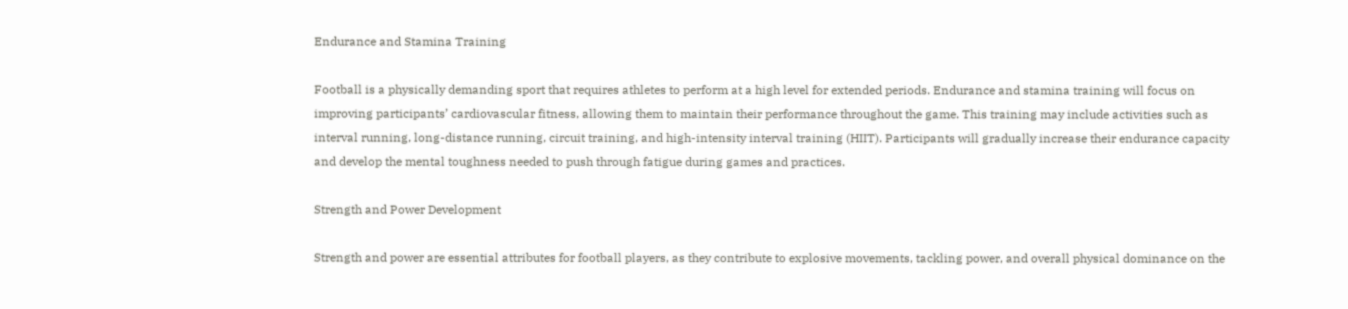Endurance and Stamina Training

Football is a physically demanding sport that requires athletes to perform at a high level for extended periods. Endurance and stamina training will focus on improving participants’ cardiovascular fitness, allowing them to maintain their performance throughout the game. This training may include activities such as interval running, long-distance running, circuit training, and high-intensity interval training (HIIT). Participants will gradually increase their endurance capacity and develop the mental toughness needed to push through fatigue during games and practices.

Strength and Power Development

Strength and power are essential attributes for football players, as they contribute to explosive movements, tackling power, and overall physical dominance on the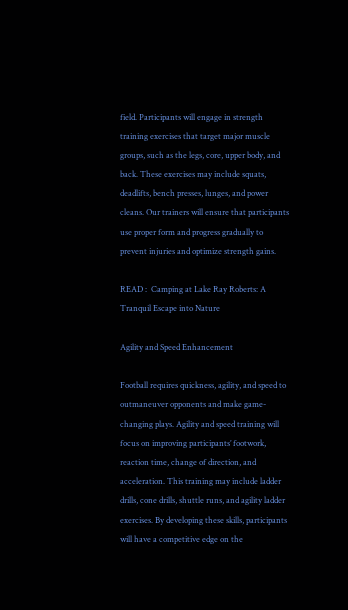field. Participants will engage in strength training exercises that target major muscle groups, such as the legs, core, upper body, and back. These exercises may include squats, deadlifts, bench presses, lunges, and power cleans. Our trainers will ensure that participants use proper form and progress gradually to prevent injuries and optimize strength gains.

READ :  Camping at Lake Ray Roberts: A Tranquil Escape into Nature

Agility and Speed Enhancement

Football requires quickness, agility, and speed to outmaneuver opponents and make game-changing plays. Agility and speed training will focus on improving participants’ footwork, reaction time, change of direction, and acceleration. This training may include ladder drills, cone drills, shuttle runs, and agility ladder exercises. By developing these skills, participants will have a competitive edge on the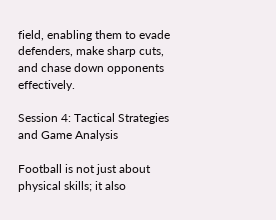field, enabling them to evade defenders, make sharp cuts, and chase down opponents effectively.

Session 4: Tactical Strategies and Game Analysis

Football is not just about physical skills; it also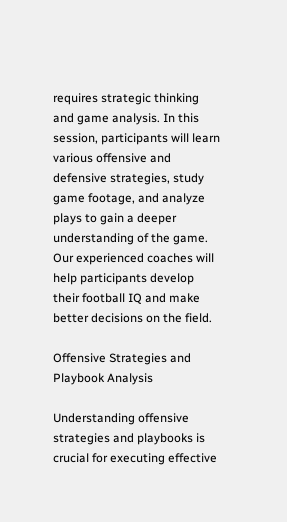requires strategic thinking and game analysis. In this session, participants will learn various offensive and defensive strategies, study game footage, and analyze plays to gain a deeper understanding of the game. Our experienced coaches will help participants develop their football IQ and make better decisions on the field.

Offensive Strategies and Playbook Analysis

Understanding offensive strategies and playbooks is crucial for executing effective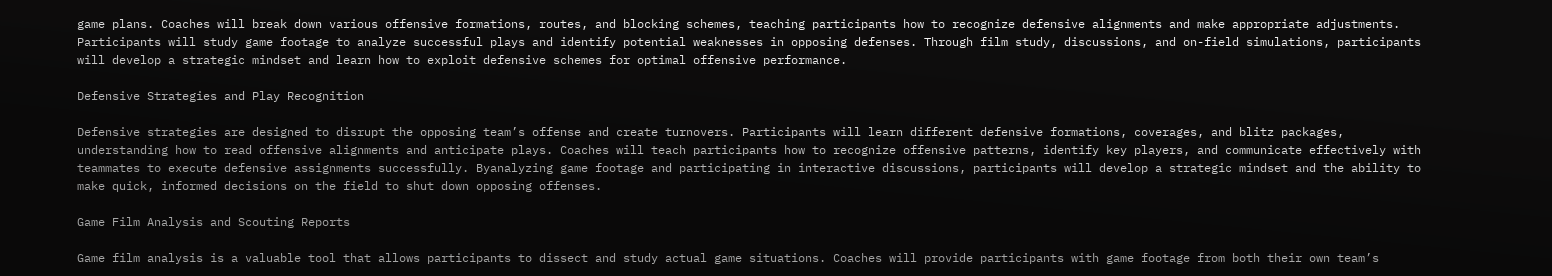game plans. Coaches will break down various offensive formations, routes, and blocking schemes, teaching participants how to recognize defensive alignments and make appropriate adjustments. Participants will study game footage to analyze successful plays and identify potential weaknesses in opposing defenses. Through film study, discussions, and on-field simulations, participants will develop a strategic mindset and learn how to exploit defensive schemes for optimal offensive performance.

Defensive Strategies and Play Recognition

Defensive strategies are designed to disrupt the opposing team’s offense and create turnovers. Participants will learn different defensive formations, coverages, and blitz packages, understanding how to read offensive alignments and anticipate plays. Coaches will teach participants how to recognize offensive patterns, identify key players, and communicate effectively with teammates to execute defensive assignments successfully. Byanalyzing game footage and participating in interactive discussions, participants will develop a strategic mindset and the ability to make quick, informed decisions on the field to shut down opposing offenses.

Game Film Analysis and Scouting Reports

Game film analysis is a valuable tool that allows participants to dissect and study actual game situations. Coaches will provide participants with game footage from both their own team’s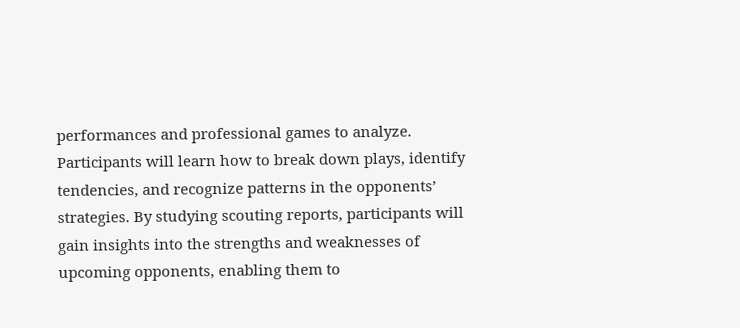performances and professional games to analyze. Participants will learn how to break down plays, identify tendencies, and recognize patterns in the opponents’ strategies. By studying scouting reports, participants will gain insights into the strengths and weaknesses of upcoming opponents, enabling them to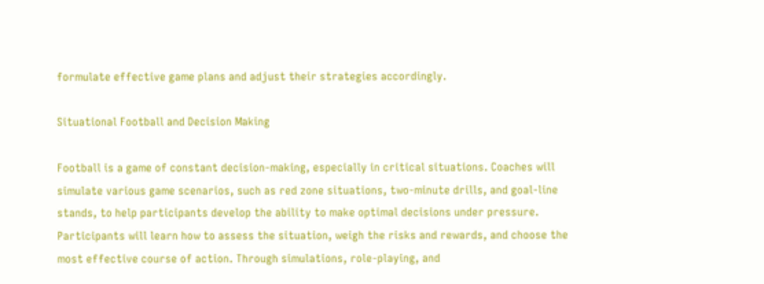formulate effective game plans and adjust their strategies accordingly.

Situational Football and Decision Making

Football is a game of constant decision-making, especially in critical situations. Coaches will simulate various game scenarios, such as red zone situations, two-minute drills, and goal-line stands, to help participants develop the ability to make optimal decisions under pressure. Participants will learn how to assess the situation, weigh the risks and rewards, and choose the most effective course of action. Through simulations, role-playing, and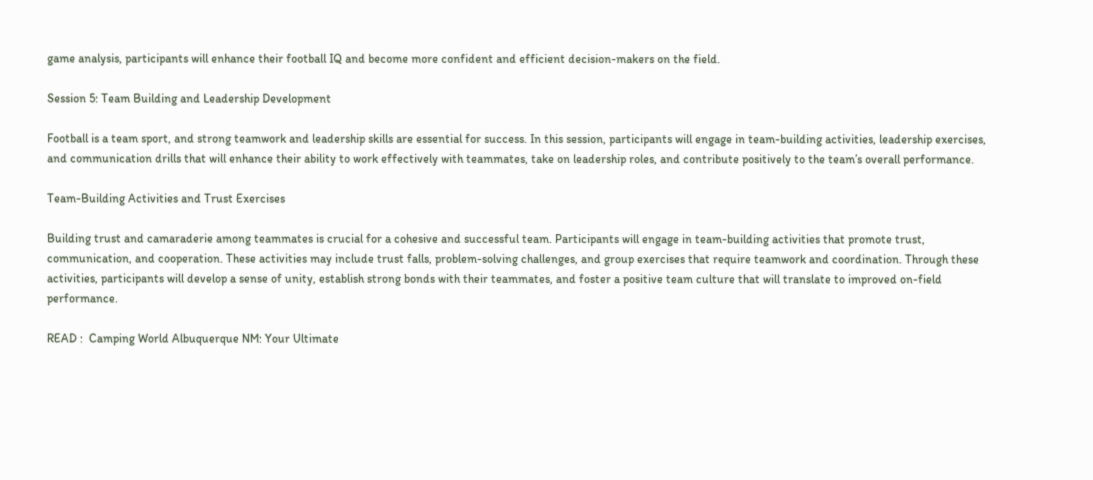game analysis, participants will enhance their football IQ and become more confident and efficient decision-makers on the field.

Session 5: Team Building and Leadership Development

Football is a team sport, and strong teamwork and leadership skills are essential for success. In this session, participants will engage in team-building activities, leadership exercises, and communication drills that will enhance their ability to work effectively with teammates, take on leadership roles, and contribute positively to the team’s overall performance.

Team-Building Activities and Trust Exercises

Building trust and camaraderie among teammates is crucial for a cohesive and successful team. Participants will engage in team-building activities that promote trust, communication, and cooperation. These activities may include trust falls, problem-solving challenges, and group exercises that require teamwork and coordination. Through these activities, participants will develop a sense of unity, establish strong bonds with their teammates, and foster a positive team culture that will translate to improved on-field performance.

READ :  Camping World Albuquerque NM: Your Ultimate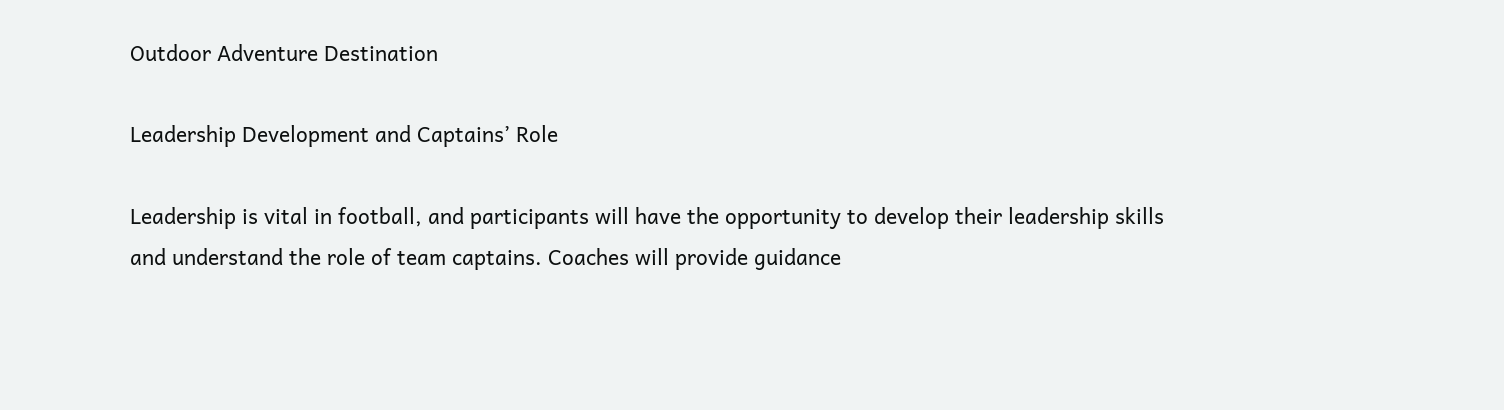Outdoor Adventure Destination

Leadership Development and Captains’ Role

Leadership is vital in football, and participants will have the opportunity to develop their leadership skills and understand the role of team captains. Coaches will provide guidance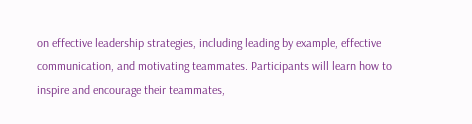on effective leadership strategies, including leading by example, effective communication, and motivating teammates. Participants will learn how to inspire and encourage their teammates,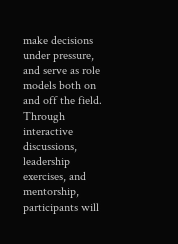make decisions under pressure, and serve as role models both on and off the field. Through interactive discussions, leadership exercises, and mentorship, participants will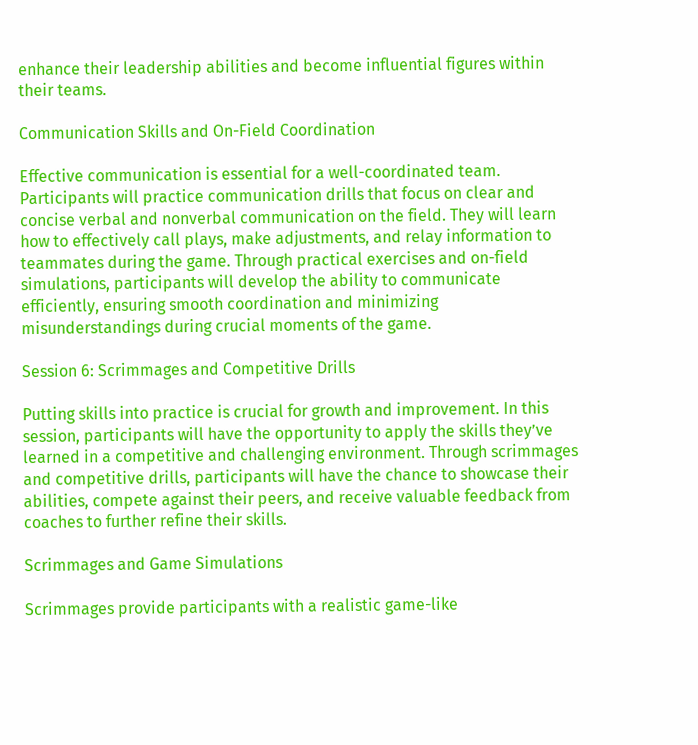enhance their leadership abilities and become influential figures within their teams.

Communication Skills and On-Field Coordination

Effective communication is essential for a well-coordinated team. Participants will practice communication drills that focus on clear and concise verbal and nonverbal communication on the field. They will learn how to effectively call plays, make adjustments, and relay information to teammates during the game. Through practical exercises and on-field simulations, participants will develop the ability to communicate efficiently, ensuring smooth coordination and minimizing misunderstandings during crucial moments of the game.

Session 6: Scrimmages and Competitive Drills

Putting skills into practice is crucial for growth and improvement. In this session, participants will have the opportunity to apply the skills they’ve learned in a competitive and challenging environment. Through scrimmages and competitive drills, participants will have the chance to showcase their abilities, compete against their peers, and receive valuable feedback from coaches to further refine their skills.

Scrimmages and Game Simulations

Scrimmages provide participants with a realistic game-like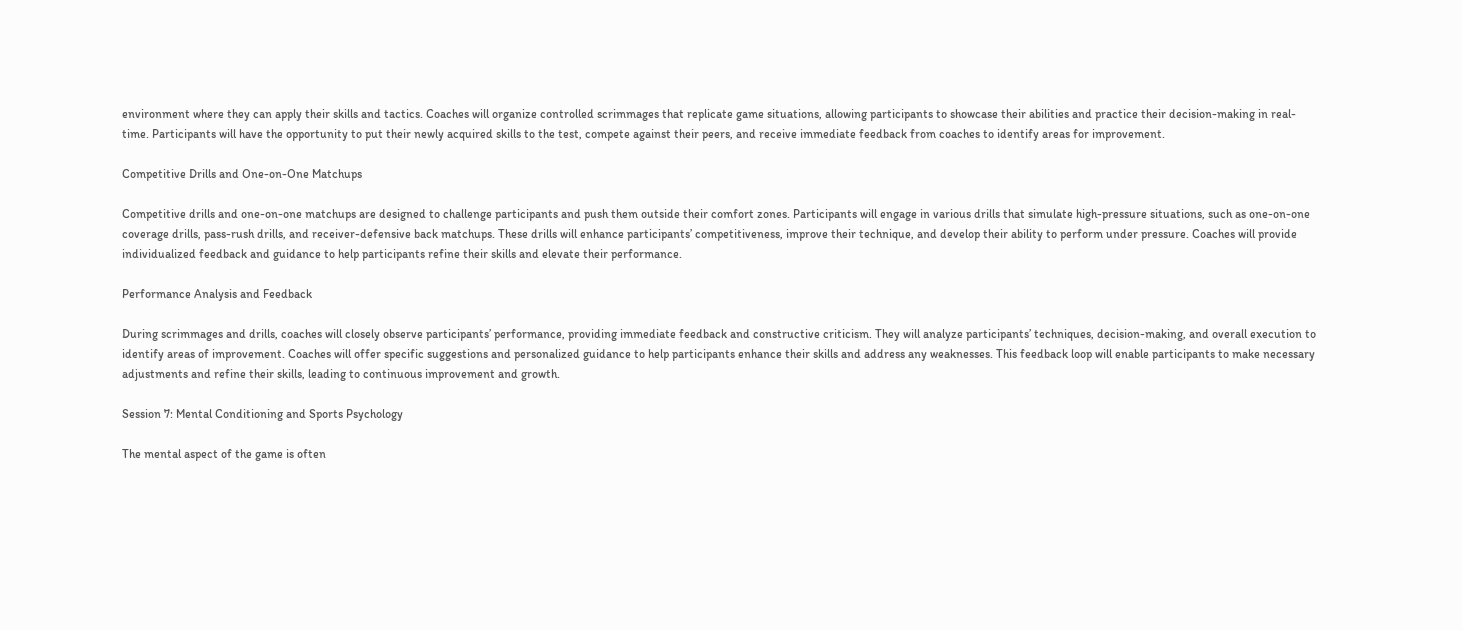environment where they can apply their skills and tactics. Coaches will organize controlled scrimmages that replicate game situations, allowing participants to showcase their abilities and practice their decision-making in real-time. Participants will have the opportunity to put their newly acquired skills to the test, compete against their peers, and receive immediate feedback from coaches to identify areas for improvement.

Competitive Drills and One-on-One Matchups

Competitive drills and one-on-one matchups are designed to challenge participants and push them outside their comfort zones. Participants will engage in various drills that simulate high-pressure situations, such as one-on-one coverage drills, pass-rush drills, and receiver-defensive back matchups. These drills will enhance participants’ competitiveness, improve their technique, and develop their ability to perform under pressure. Coaches will provide individualized feedback and guidance to help participants refine their skills and elevate their performance.

Performance Analysis and Feedback

During scrimmages and drills, coaches will closely observe participants’ performance, providing immediate feedback and constructive criticism. They will analyze participants’ techniques, decision-making, and overall execution to identify areas of improvement. Coaches will offer specific suggestions and personalized guidance to help participants enhance their skills and address any weaknesses. This feedback loop will enable participants to make necessary adjustments and refine their skills, leading to continuous improvement and growth.

Session 7: Mental Conditioning and Sports Psychology

The mental aspect of the game is often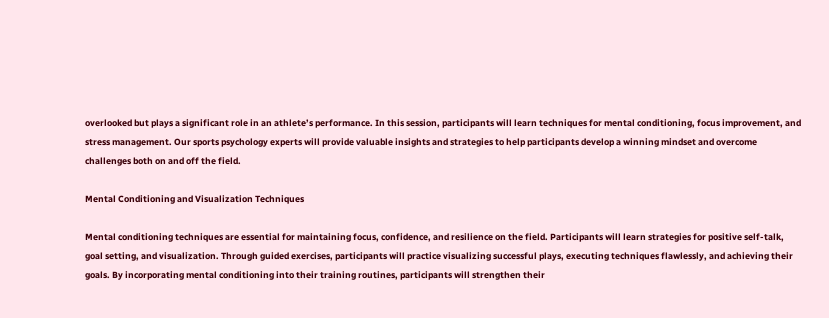overlooked but plays a significant role in an athlete’s performance. In this session, participants will learn techniques for mental conditioning, focus improvement, and stress management. Our sports psychology experts will provide valuable insights and strategies to help participants develop a winning mindset and overcome challenges both on and off the field.

Mental Conditioning and Visualization Techniques

Mental conditioning techniques are essential for maintaining focus, confidence, and resilience on the field. Participants will learn strategies for positive self-talk, goal setting, and visualization. Through guided exercises, participants will practice visualizing successful plays, executing techniques flawlessly, and achieving their goals. By incorporating mental conditioning into their training routines, participants will strengthen their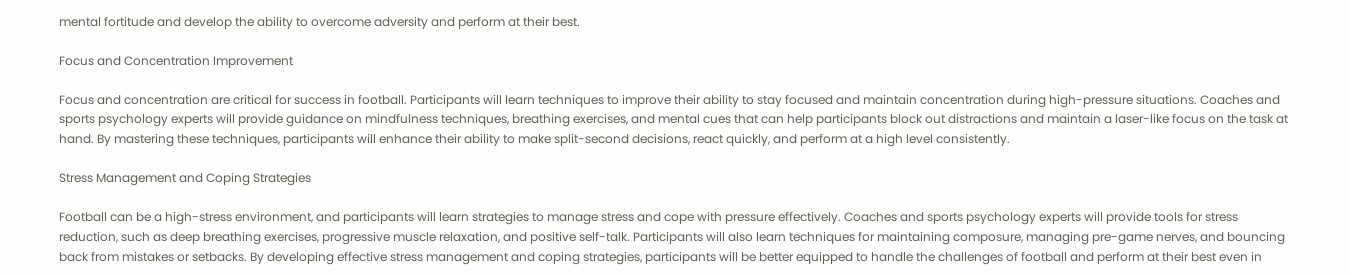mental fortitude and develop the ability to overcome adversity and perform at their best.

Focus and Concentration Improvement

Focus and concentration are critical for success in football. Participants will learn techniques to improve their ability to stay focused and maintain concentration during high-pressure situations. Coaches and sports psychology experts will provide guidance on mindfulness techniques, breathing exercises, and mental cues that can help participants block out distractions and maintain a laser-like focus on the task at hand. By mastering these techniques, participants will enhance their ability to make split-second decisions, react quickly, and perform at a high level consistently.

Stress Management and Coping Strategies

Football can be a high-stress environment, and participants will learn strategies to manage stress and cope with pressure effectively. Coaches and sports psychology experts will provide tools for stress reduction, such as deep breathing exercises, progressive muscle relaxation, and positive self-talk. Participants will also learn techniques for maintaining composure, managing pre-game nerves, and bouncing back from mistakes or setbacks. By developing effective stress management and coping strategies, participants will be better equipped to handle the challenges of football and perform at their best even in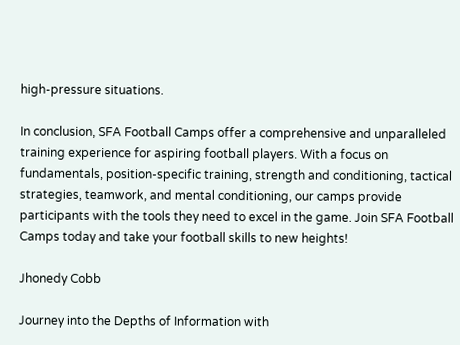high-pressure situations.

In conclusion, SFA Football Camps offer a comprehensive and unparalleled training experience for aspiring football players. With a focus on fundamentals, position-specific training, strength and conditioning, tactical strategies, teamwork, and mental conditioning, our camps provide participants with the tools they need to excel in the game. Join SFA Football Camps today and take your football skills to new heights!

Jhonedy Cobb

Journey into the Depths of Information with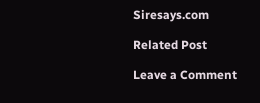Siresays.com

Related Post

Leave a Comment